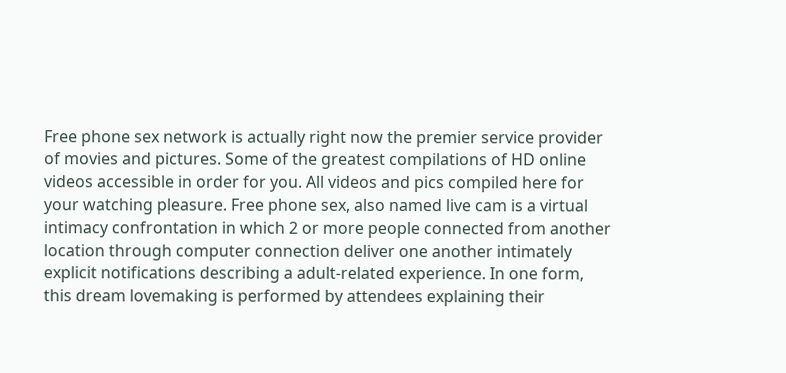Free phone sex network is actually right now the premier service provider of movies and pictures. Some of the greatest compilations of HD online videos accessible in order for you. All videos and pics compiled here for your watching pleasure. Free phone sex, also named live cam is a virtual intimacy confrontation in which 2 or more people connected from another location through computer connection deliver one another intimately explicit notifications describing a adult-related experience. In one form, this dream lovemaking is performed by attendees explaining their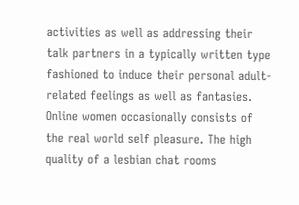activities as well as addressing their talk partners in a typically written type fashioned to induce their personal adult-related feelings as well as fantasies. Online women occasionally consists of the real world self pleasure. The high quality of a lesbian chat rooms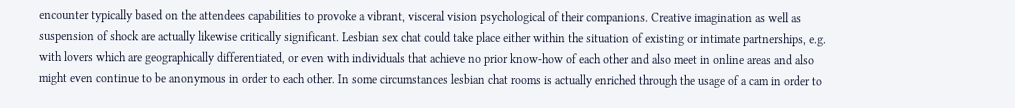encounter typically based on the attendees capabilities to provoke a vibrant, visceral vision psychological of their companions. Creative imagination as well as suspension of shock are actually likewise critically significant. Lesbian sex chat could take place either within the situation of existing or intimate partnerships, e.g. with lovers which are geographically differentiated, or even with individuals that achieve no prior know-how of each other and also meet in online areas and also might even continue to be anonymous in order to each other. In some circumstances lesbian chat rooms is actually enriched through the usage of a cam in order to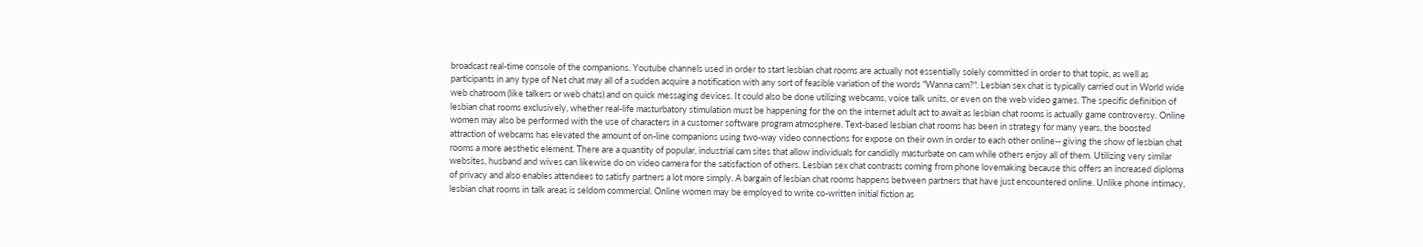broadcast real-time console of the companions. Youtube channels used in order to start lesbian chat rooms are actually not essentially solely committed in order to that topic, as well as participants in any type of Net chat may all of a sudden acquire a notification with any sort of feasible variation of the words "Wanna cam?". Lesbian sex chat is typically carried out in World wide web chatroom (like talkers or web chats) and on quick messaging devices. It could also be done utilizing webcams, voice talk units, or even on the web video games. The specific definition of lesbian chat rooms exclusively, whether real-life masturbatory stimulation must be happening for the on the internet adult act to await as lesbian chat rooms is actually game controversy. Online women may also be performed with the use of characters in a customer software program atmosphere. Text-based lesbian chat rooms has been in strategy for many years, the boosted attraction of webcams has elevated the amount of on-line companions using two-way video connections for expose on their own in order to each other online-- giving the show of lesbian chat rooms a more aesthetic element. There are a quantity of popular, industrial cam sites that allow individuals for candidly masturbate on cam while others enjoy all of them. Utilizing very similar websites, husband and wives can likewise do on video camera for the satisfaction of others. Lesbian sex chat contrasts coming from phone lovemaking because this offers an increased diploma of privacy and also enables attendees to satisfy partners a lot more simply. A bargain of lesbian chat rooms happens between partners that have just encountered online. Unlike phone intimacy, lesbian chat rooms in talk areas is seldom commercial. Online women may be employed to write co-written initial fiction as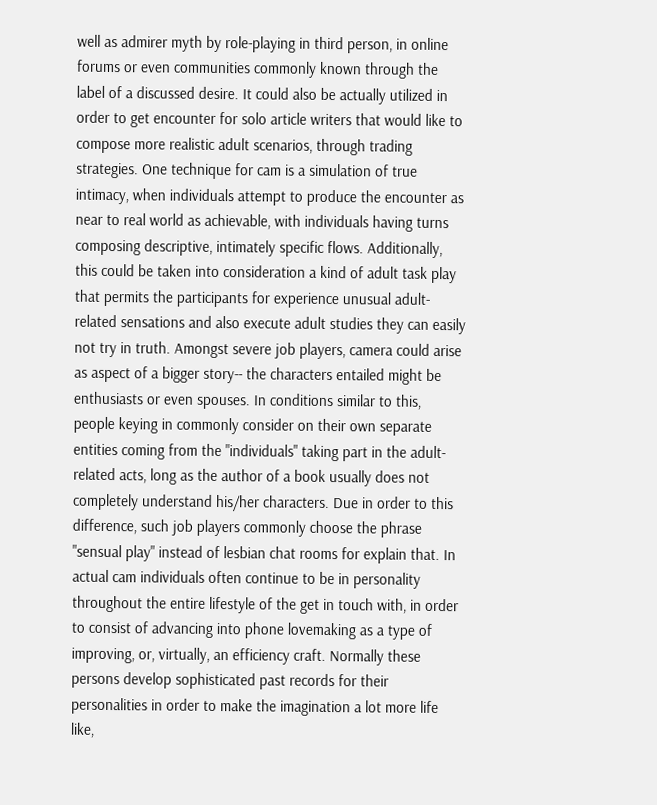well as admirer myth by role-playing in third person, in online forums or even communities commonly known through the label of a discussed desire. It could also be actually utilized in order to get encounter for solo article writers that would like to compose more realistic adult scenarios, through trading strategies. One technique for cam is a simulation of true intimacy, when individuals attempt to produce the encounter as near to real world as achievable, with individuals having turns composing descriptive, intimately specific flows. Additionally, this could be taken into consideration a kind of adult task play that permits the participants for experience unusual adult-related sensations and also execute adult studies they can easily not try in truth. Amongst severe job players, camera could arise as aspect of a bigger story-- the characters entailed might be enthusiasts or even spouses. In conditions similar to this, people keying in commonly consider on their own separate entities coming from the "individuals" taking part in the adult-related acts, long as the author of a book usually does not completely understand his/her characters. Due in order to this difference, such job players commonly choose the phrase "sensual play" instead of lesbian chat rooms for explain that. In actual cam individuals often continue to be in personality throughout the entire lifestyle of the get in touch with, in order to consist of advancing into phone lovemaking as a type of improving, or, virtually, an efficiency craft. Normally these persons develop sophisticated past records for their personalities in order to make the imagination a lot more life like,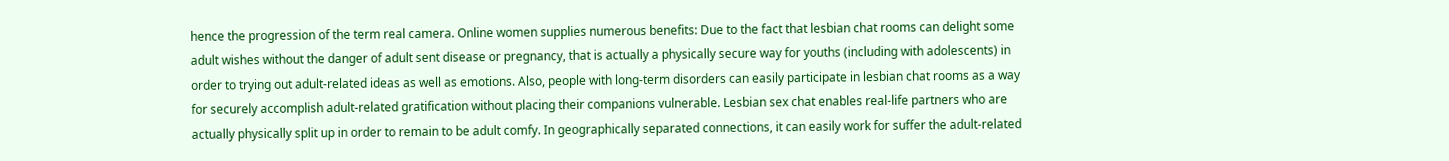hence the progression of the term real camera. Online women supplies numerous benefits: Due to the fact that lesbian chat rooms can delight some adult wishes without the danger of adult sent disease or pregnancy, that is actually a physically secure way for youths (including with adolescents) in order to trying out adult-related ideas as well as emotions. Also, people with long-term disorders can easily participate in lesbian chat rooms as a way for securely accomplish adult-related gratification without placing their companions vulnerable. Lesbian sex chat enables real-life partners who are actually physically split up in order to remain to be adult comfy. In geographically separated connections, it can easily work for suffer the adult-related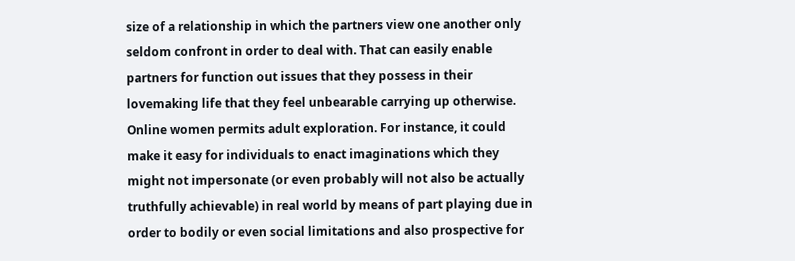size of a relationship in which the partners view one another only seldom confront in order to deal with. That can easily enable partners for function out issues that they possess in their lovemaking life that they feel unbearable carrying up otherwise. Online women permits adult exploration. For instance, it could make it easy for individuals to enact imaginations which they might not impersonate (or even probably will not also be actually truthfully achievable) in real world by means of part playing due in order to bodily or even social limitations and also prospective for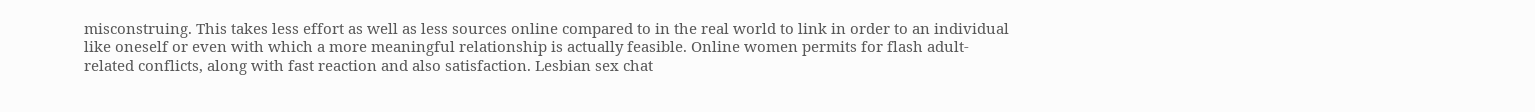misconstruing. This takes less effort as well as less sources online compared to in the real world to link in order to an individual like oneself or even with which a more meaningful relationship is actually feasible. Online women permits for flash adult-related conflicts, along with fast reaction and also satisfaction. Lesbian sex chat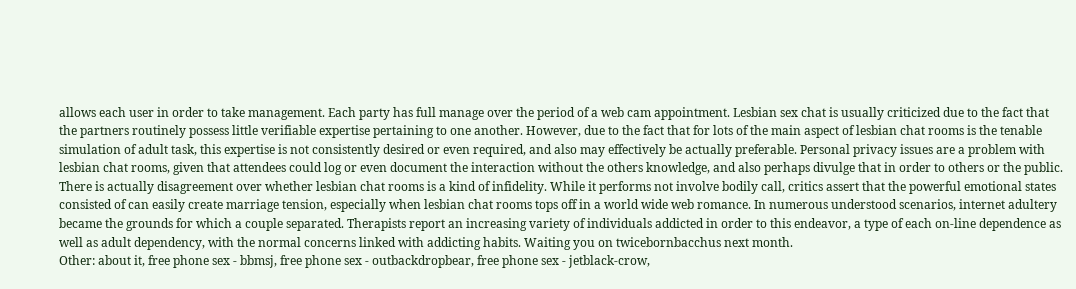allows each user in order to take management. Each party has full manage over the period of a web cam appointment. Lesbian sex chat is usually criticized due to the fact that the partners routinely possess little verifiable expertise pertaining to one another. However, due to the fact that for lots of the main aspect of lesbian chat rooms is the tenable simulation of adult task, this expertise is not consistently desired or even required, and also may effectively be actually preferable. Personal privacy issues are a problem with lesbian chat rooms, given that attendees could log or even document the interaction without the others knowledge, and also perhaps divulge that in order to others or the public. There is actually disagreement over whether lesbian chat rooms is a kind of infidelity. While it performs not involve bodily call, critics assert that the powerful emotional states consisted of can easily create marriage tension, especially when lesbian chat rooms tops off in a world wide web romance. In numerous understood scenarios, internet adultery became the grounds for which a couple separated. Therapists report an increasing variety of individuals addicted in order to this endeavor, a type of each on-line dependence as well as adult dependency, with the normal concerns linked with addicting habits. Waiting you on twicebornbacchus next month.
Other: about it, free phone sex - bbmsj, free phone sex - outbackdropbear, free phone sex - jetblack-crow,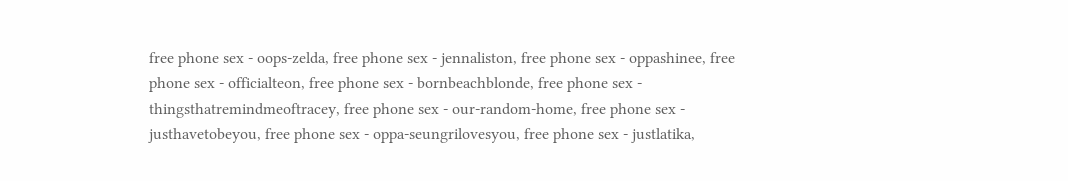free phone sex - oops-zelda, free phone sex - jennaliston, free phone sex - oppashinee, free phone sex - officialteon, free phone sex - bornbeachblonde, free phone sex - thingsthatremindmeoftracey, free phone sex - our-random-home, free phone sex - justhavetobeyou, free phone sex - oppa-seungrilovesyou, free phone sex - justlatika,